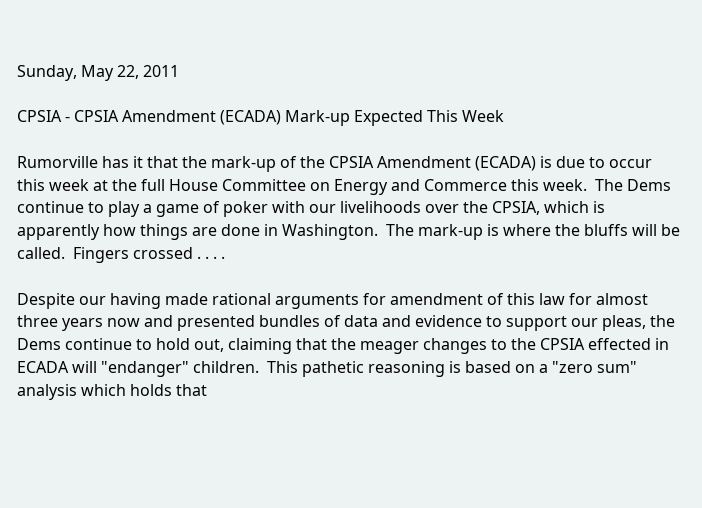Sunday, May 22, 2011

CPSIA - CPSIA Amendment (ECADA) Mark-up Expected This Week

Rumorville has it that the mark-up of the CPSIA Amendment (ECADA) is due to occur this week at the full House Committee on Energy and Commerce this week.  The Dems continue to play a game of poker with our livelihoods over the CPSIA, which is apparently how things are done in Washington.  The mark-up is where the bluffs will be called.  Fingers crossed . . . .

Despite our having made rational arguments for amendment of this law for almost three years now and presented bundles of data and evidence to support our pleas, the Dems continue to hold out, claiming that the meager changes to the CPSIA effected in ECADA will "endanger" children.  This pathetic reasoning is based on a "zero sum" analysis which holds that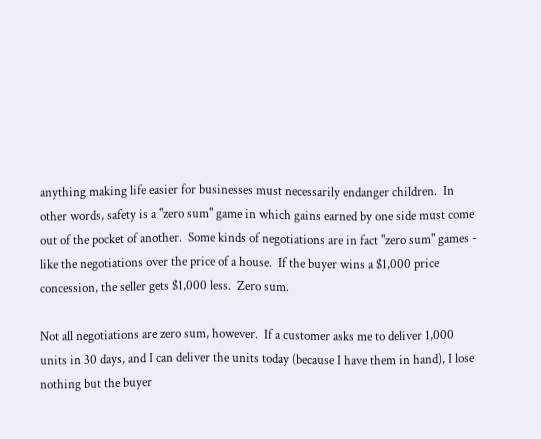anything making life easier for businesses must necessarily endanger children.  In other words, safety is a "zero sum" game in which gains earned by one side must come out of the pocket of another.  Some kinds of negotiations are in fact "zero sum" games - like the negotiations over the price of a house.  If the buyer wins a $1,000 price concession, the seller gets $1,000 less.  Zero sum.

Not all negotiations are zero sum, however.  If a customer asks me to deliver 1,000 units in 30 days, and I can deliver the units today (because I have them in hand), I lose nothing but the buyer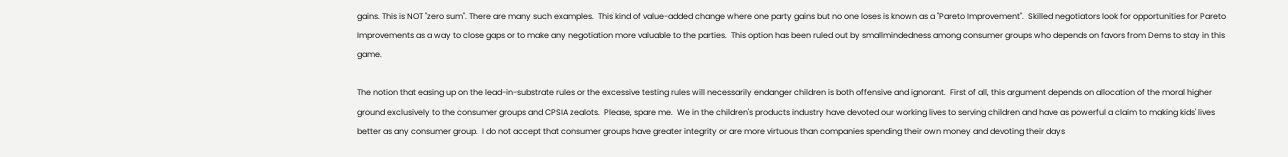gains. This is NOT "zero sum". There are many such examples.  This kind of value-added change where one party gains but no one loses is known as a "Pareto Improvement".  Skilled negotiators look for opportunities for Pareto Improvements as a way to close gaps or to make any negotiation more valuable to the parties.  This option has been ruled out by smallmindedness among consumer groups who depends on favors from Dems to stay in this game.

The notion that easing up on the lead-in-substrate rules or the excessive testing rules will necessarily endanger children is both offensive and ignorant.  First of all, this argument depends on allocation of the moral higher ground exclusively to the consumer groups and CPSIA zealots.  Please, spare me.  We in the children's products industry have devoted our working lives to serving children and have as powerful a claim to making kids' lives better as any consumer group.  I do not accept that consumer groups have greater integrity or are more virtuous than companies spending their own money and devoting their days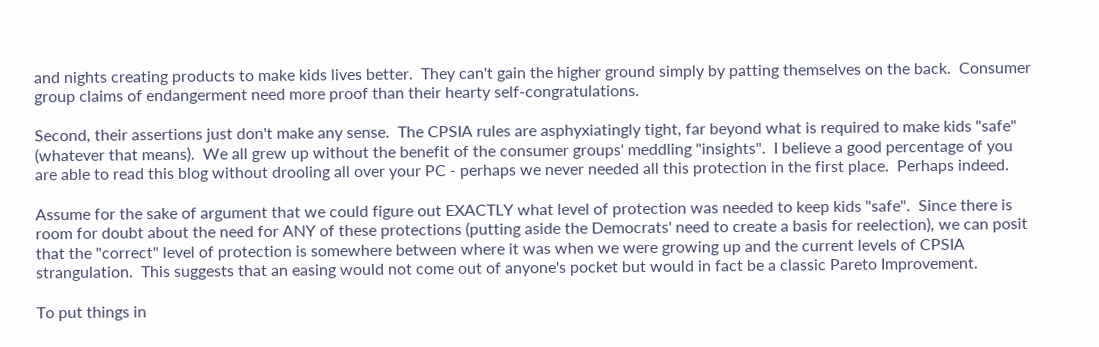and nights creating products to make kids lives better.  They can't gain the higher ground simply by patting themselves on the back.  Consumer group claims of endangerment need more proof than their hearty self-congratulations.

Second, their assertions just don't make any sense.  The CPSIA rules are asphyxiatingly tight, far beyond what is required to make kids "safe" (whatever that means).  We all grew up without the benefit of the consumer groups' meddling "insights".  I believe a good percentage of you are able to read this blog without drooling all over your PC - perhaps we never needed all this protection in the first place.  Perhaps indeed.

Assume for the sake of argument that we could figure out EXACTLY what level of protection was needed to keep kids "safe".  Since there is room for doubt about the need for ANY of these protections (putting aside the Democrats' need to create a basis for reelection), we can posit that the "correct" level of protection is somewhere between where it was when we were growing up and the current levels of CPSIA strangulation.  This suggests that an easing would not come out of anyone's pocket but would in fact be a classic Pareto Improvement.

To put things in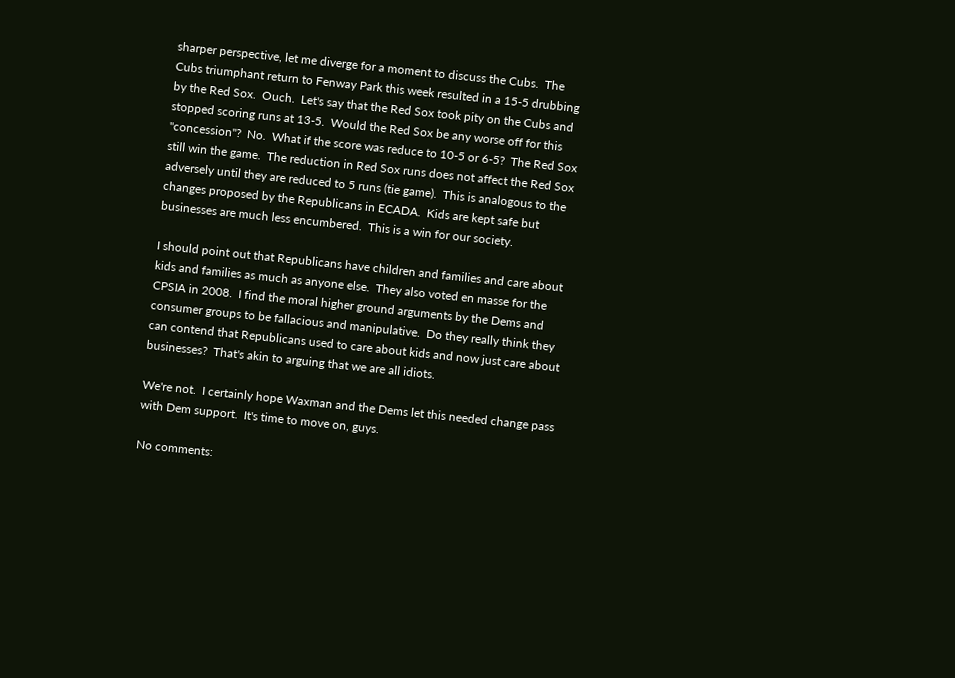sharper perspective, let me diverge for a moment to discuss the Cubs.  The Cubs triumphant return to Fenway Park this week resulted in a 15-5 drubbing by the Red Sox.  Ouch.  Let's say that the Red Sox took pity on the Cubs and stopped scoring runs at 13-5.  Would the Red Sox be any worse off for this "concession"?  No.  What if the score was reduce to 10-5 or 6-5?  The Red Sox still win the game.  The reduction in Red Sox runs does not affect the Red Sox adversely until they are reduced to 5 runs (tie game).  This is analogous to the changes proposed by the Republicans in ECADA.  Kids are kept safe but businesses are much less encumbered.  This is a win for our society.

I should point out that Republicans have children and families and care about kids and families as much as anyone else.  They also voted en masse for the CPSIA in 2008.  I find the moral higher ground arguments by the Dems and consumer groups to be fallacious and manipulative.  Do they really think they can contend that Republicans used to care about kids and now just care about businesses?  That's akin to arguing that we are all idiots.

We're not.  I certainly hope Waxman and the Dems let this needed change pass with Dem support.  It's time to move on, guys.

No comments: